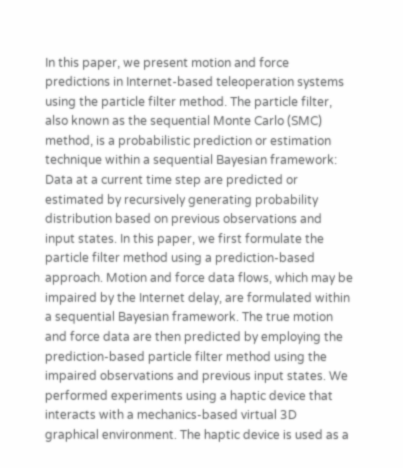In this paper, we present motion and force predictions in Internet-based teleoperation systems using the particle filter method. The particle filter, also known as the sequential Monte Carlo (SMC) method, is a probabilistic prediction or estimation technique within a sequential Bayesian framework: Data at a current time step are predicted or estimated by recursively generating probability distribution based on previous observations and input states. In this paper, we first formulate the particle filter method using a prediction-based approach. Motion and force data flows, which may be impaired by the Internet delay, are formulated within a sequential Bayesian framework. The true motion and force data are then predicted by employing the prediction-based particle filter method using the impaired observations and previous input states. We performed experiments using a haptic device that interacts with a mechanics-based virtual 3D graphical environment. The haptic device is used as a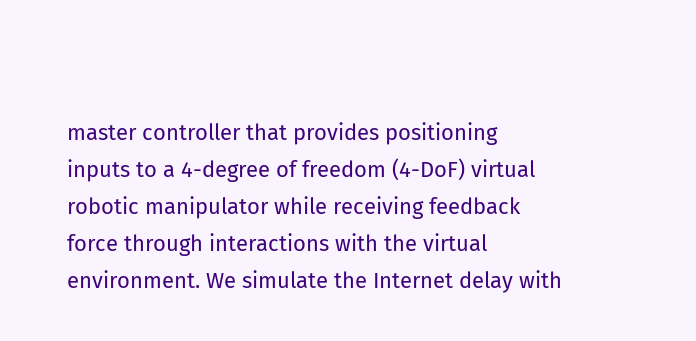master controller that provides positioning inputs to a 4-degree of freedom (4-DoF) virtual robotic manipulator while receiving feedback force through interactions with the virtual environment. We simulate the Internet delay with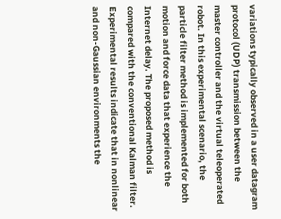variations typically observed in a user datagram protocol (UDP) transmission between the master controller and the virtual teleoperated robot. In this experimental scenario, the particle filter method is implemented for both motion and force data that experience the Internet delay. The proposed method is compared with the conventional Kalman filter. Experimental results indicate that in nonlinear and non-Gaussian environments the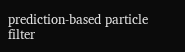prediction-based particle filter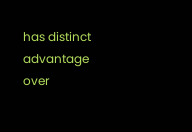has distinct advantage over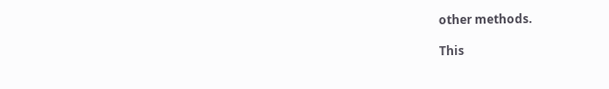other methods.

This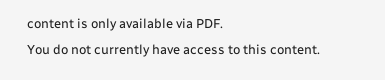content is only available via PDF.
You do not currently have access to this content.